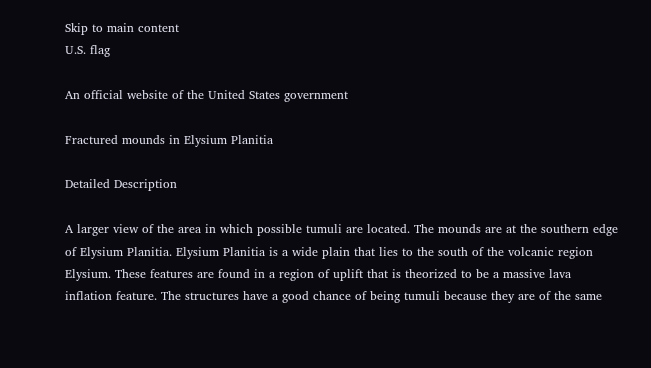Skip to main content
U.S. flag

An official website of the United States government

Fractured mounds in Elysium Planitia

Detailed Description

A larger view of the area in which possible tumuli are located. The mounds are at the southern edge of Elysium Planitia. Elysium Planitia is a wide plain that lies to the south of the volcanic region Elysium. These features are found in a region of uplift that is theorized to be a massive lava inflation feature. The structures have a good chance of being tumuli because they are of the same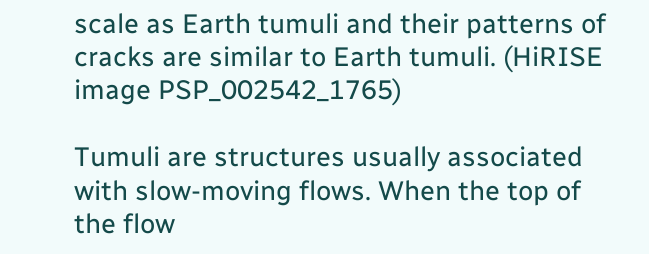scale as Earth tumuli and their patterns of cracks are similar to Earth tumuli. (HiRISE image PSP_002542_1765)

Tumuli are structures usually associated with slow-moving flows. When the top of the flow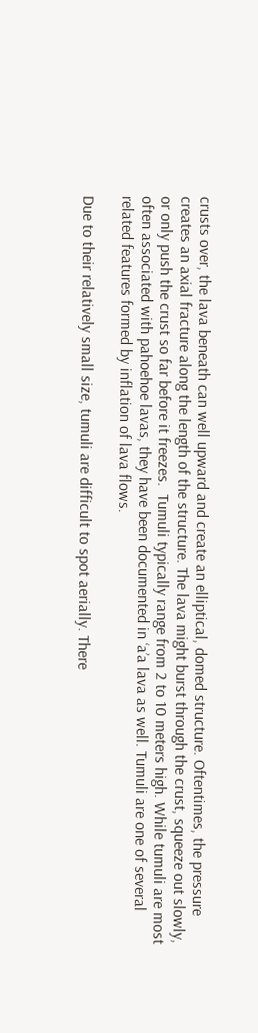crusts over, the lava beneath can well upward and create an elliptical, domed structure. Oftentimes, the pressure creates an axial fracture along the length of the structure. The lava might burst through the crust, squeeze out slowly, or only push the crust so far before it freezes.  Tumuli typically range from 2 to 10 meters high. While tumuli are most often associated with pahoehoe lavas, they have been documented in ‘a’a lava as well. Tumuli are one of several related features formed by inflation of lava flows.

Due to their relatively small size, tumuli are difficult to spot aerially. There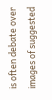is often debate over images of suggested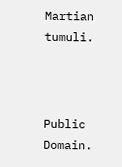Martian tumuli.



Public Domain.